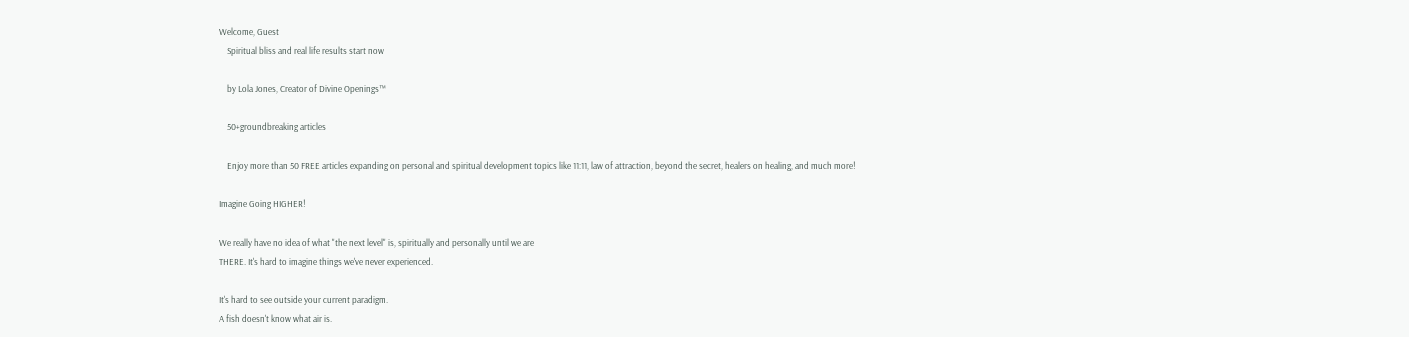Welcome, Guest
    Spiritual bliss and real life results start now

    by Lola Jones, Creator of Divine Openings™

    50+groundbreaking articles

    Enjoy more than 50 FREE articles expanding on personal and spiritual development topics like 11:11, law of attraction, beyond the secret, healers on healing, and much more!

Imagine Going HIGHER!

We really have no idea of what "the next level" is, spiritually and personally until we are
THERE. It's hard to imagine things we've never experienced.

It's hard to see outside your current paradigm.
A fish doesn't know what air is.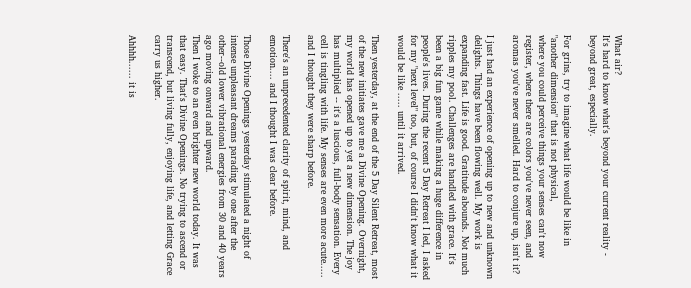What air?
It's hard to know what's beyond your current reality - beyond great, especially.

For grins, try to imagine what life would be like in "another dimension" that is not physical,
where you could perceive things your senses can't now register, where there are colors you've never seen, and aromas you've never smelled. Hard to conjure up, isn't it?

I just had an experience of opening up to new and unknown delights. Things have been flowing well. My work is expanding fast. Life is good. Gratitude abounds. Not much ripples my pool. Challenges are handled with grace. It's been a big fun game while making a huge difference in people's lives. During the recent 5 Day Retreat I led, I asked for my "next level" too, but, of course I didn't know what it would be like ..... until it arrived.

Then yesterday, at the end of the 5 Day Silent Retreat, most of the new initiates gave me a Divine Opening. Overnight, my world has opened up to yet a new dimension. The joy has multiplied -- it's a luscious, full-body sensation. Every cell is tingling with life. My senses are even more acute..... and I thought they were sharp before.

There's an unprecedented clarity of spirit, mind, and emotion.... and I thought I was clear before.

Those Divine Openings yesterday stimulated a night of intense unpleasant dreams parading by one after the other--old lower vibrational energies from 30 and 40 years ago moving onward and upward.
Then I woke to an even brighter new world today. It was that easy. That's Divine Openings. No trying to ascend or transcend, but living fully, enjoying life, and letting Grace carry us higher.

Ahhhh...... it is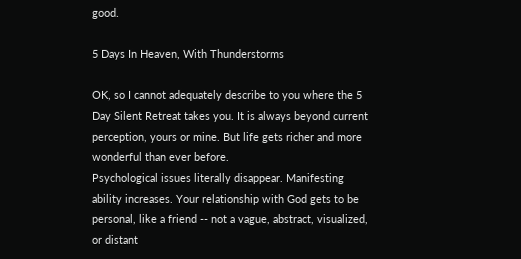good.

5 Days In Heaven, With Thunderstorms

OK, so I cannot adequately describe to you where the 5 Day Silent Retreat takes you. It is always beyond current perception, yours or mine. But life gets richer and more wonderful than ever before.
Psychological issues literally disappear. Manifesting ability increases. Your relationship with God gets to be personal, like a friend -- not a vague, abstract, visualized, or distant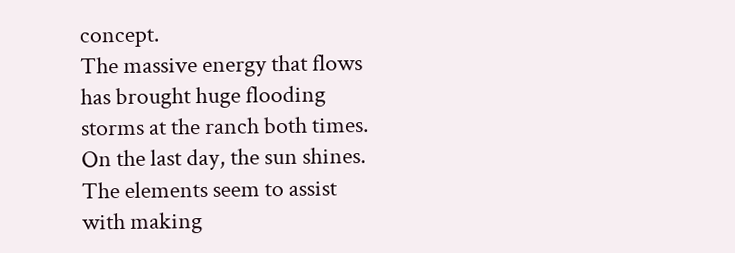concept.
The massive energy that flows has brought huge flooding storms at the ranch both times. On the last day, the sun shines. The elements seem to assist with making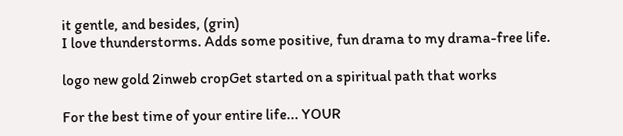it gentle, and besides, (grin)
I love thunderstorms. Adds some positive, fun drama to my drama-free life.

logo new gold 2inweb cropGet started on a spiritual path that works

For the best time of your entire life... YOUR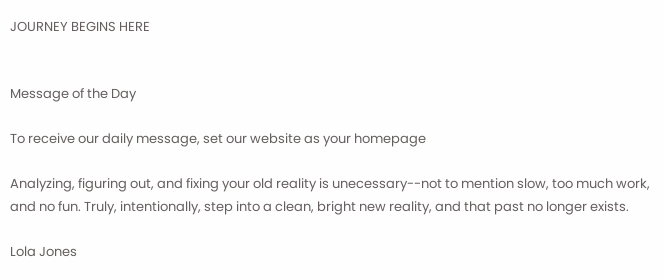JOURNEY BEGINS HERE


Message of the Day

To receive our daily message, set our website as your homepage

Analyzing, figuring out, and fixing your old reality is unecessary--not to mention slow, too much work, and no fun. Truly, intentionally, step into a clean, bright new reality, and that past no longer exists.

Lola Jones